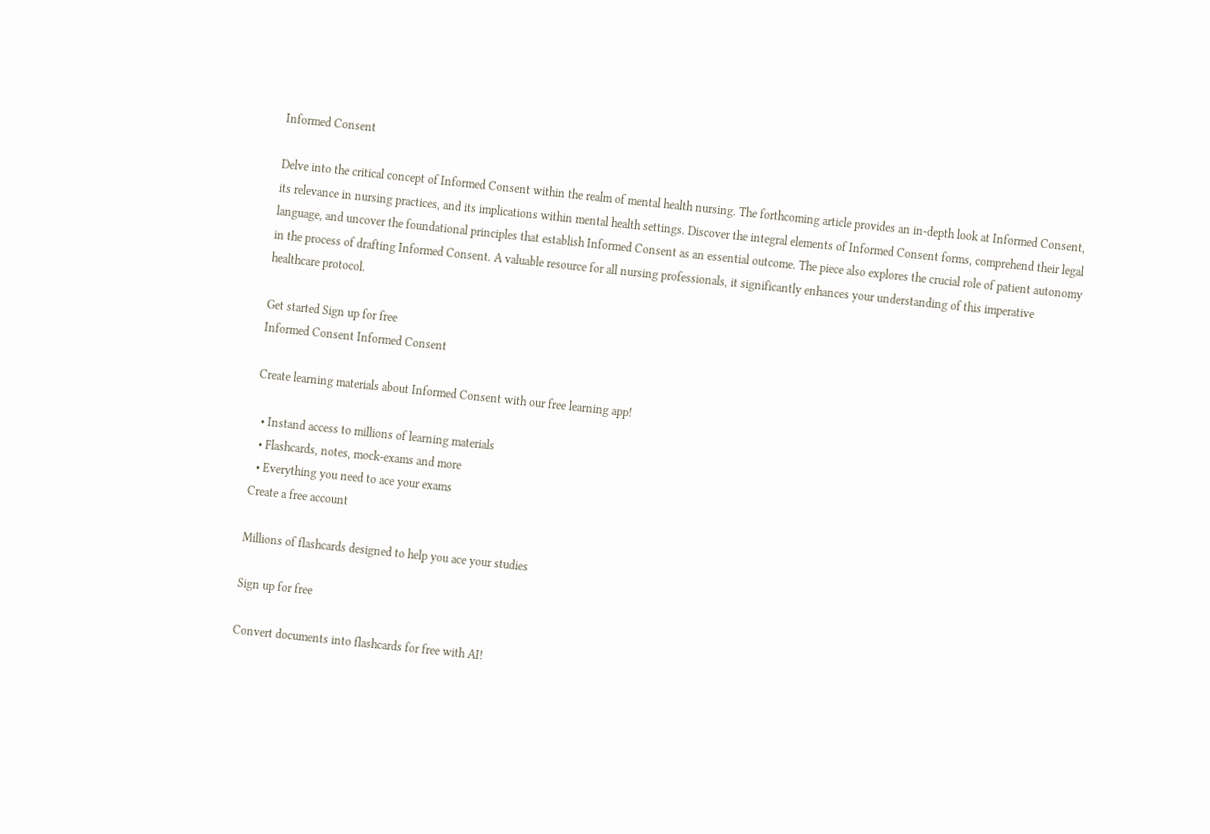Informed Consent

Delve into the critical concept of Informed Consent within the realm of mental health nursing. The forthcoming article provides an in-depth look at Informed Consent, its relevance in nursing practices, and its implications within mental health settings. Discover the integral elements of Informed Consent forms, comprehend their legal language, and uncover the foundational principles that establish Informed Consent as an essential outcome. The piece also explores the crucial role of patient autonomy in the process of drafting Informed Consent. A valuable resource for all nursing professionals, it significantly enhances your understanding of this imperative healthcare protocol.

Get started Sign up for free
Informed Consent Informed Consent

Create learning materials about Informed Consent with our free learning app!

  • Instand access to millions of learning materials
  • Flashcards, notes, mock-exams and more
  • Everything you need to ace your exams
Create a free account

Millions of flashcards designed to help you ace your studies

Sign up for free

Convert documents into flashcards for free with AI!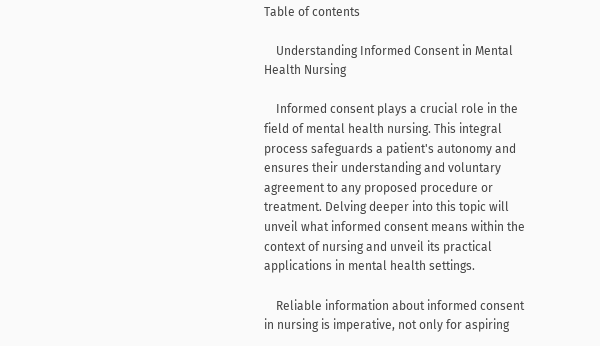Table of contents

    Understanding Informed Consent in Mental Health Nursing

    Informed consent plays a crucial role in the field of mental health nursing. This integral process safeguards a patient's autonomy and ensures their understanding and voluntary agreement to any proposed procedure or treatment. Delving deeper into this topic will unveil what informed consent means within the context of nursing and unveil its practical applications in mental health settings.

    Reliable information about informed consent in nursing is imperative, not only for aspiring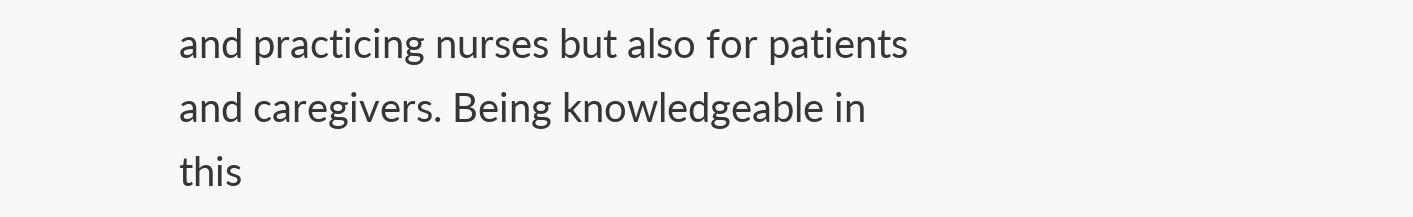and practicing nurses but also for patients and caregivers. Being knowledgeable in this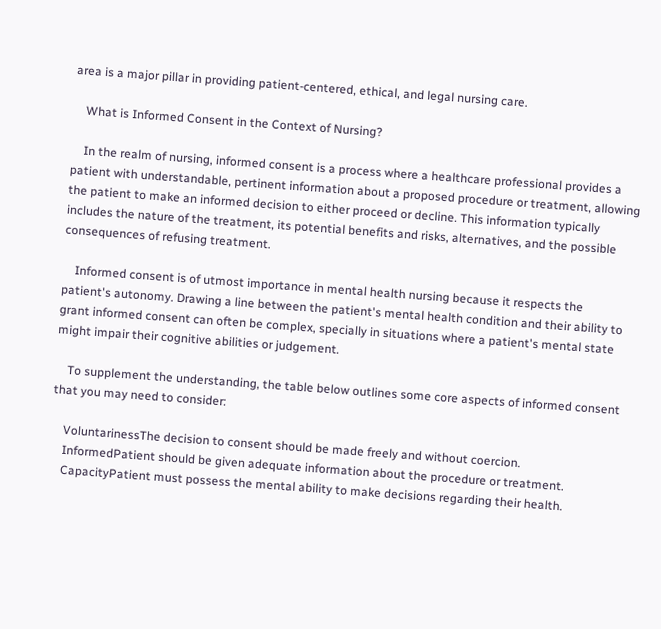area is a major pillar in providing patient-centered, ethical, and legal nursing care.

    What is Informed Consent in the Context of Nursing?

    In the realm of nursing, informed consent is a process where a healthcare professional provides a patient with understandable, pertinent information about a proposed procedure or treatment, allowing the patient to make an informed decision to either proceed or decline. This information typically includes the nature of the treatment, its potential benefits and risks, alternatives, and the possible consequences of refusing treatment.

    Informed consent is of utmost importance in mental health nursing because it respects the patient's autonomy. Drawing a line between the patient's mental health condition and their ability to grant informed consent can often be complex, specially in situations where a patient's mental state might impair their cognitive abilities or judgement.

    To supplement the understanding, the table below outlines some core aspects of informed consent that you may need to consider:

    VoluntarinessThe decision to consent should be made freely and without coercion.
    InformedPatient should be given adequate information about the procedure or treatment.
    CapacityPatient must possess the mental ability to make decisions regarding their health.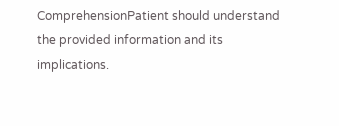ComprehensionPatient should understand the provided information and its implications.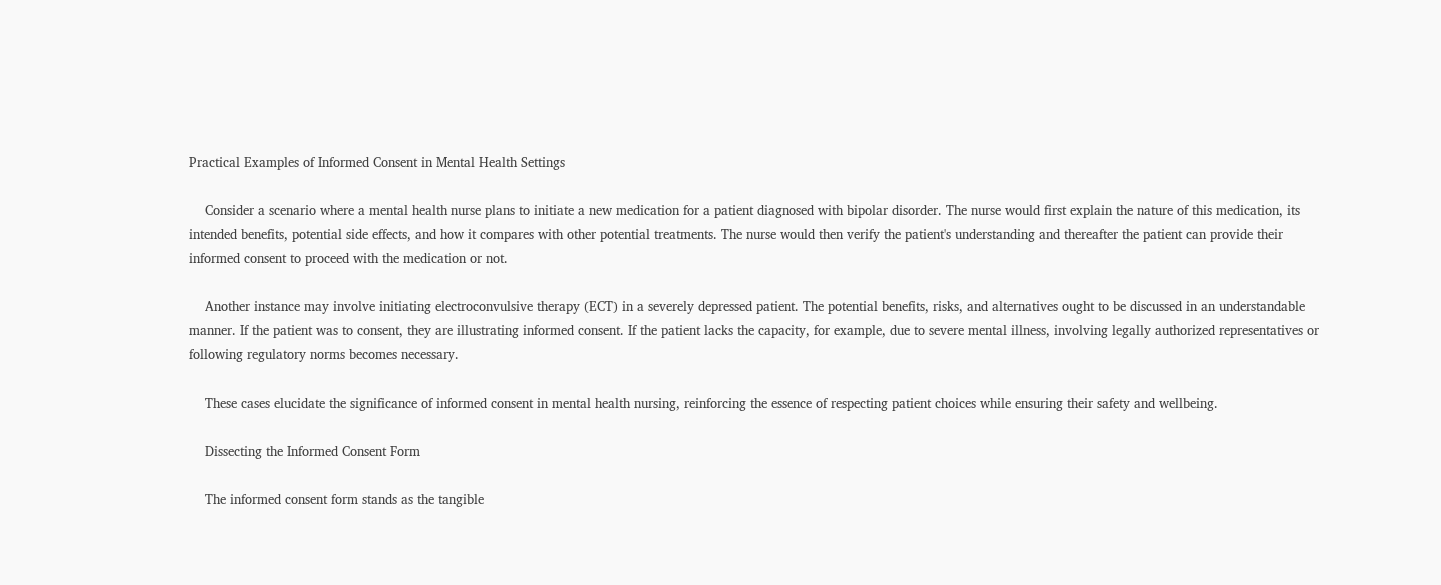Practical Examples of Informed Consent in Mental Health Settings

    Consider a scenario where a mental health nurse plans to initiate a new medication for a patient diagnosed with bipolar disorder. The nurse would first explain the nature of this medication, its intended benefits, potential side effects, and how it compares with other potential treatments. The nurse would then verify the patient's understanding and thereafter the patient can provide their informed consent to proceed with the medication or not.

    Another instance may involve initiating electroconvulsive therapy (ECT) in a severely depressed patient. The potential benefits, risks, and alternatives ought to be discussed in an understandable manner. If the patient was to consent, they are illustrating informed consent. If the patient lacks the capacity, for example, due to severe mental illness, involving legally authorized representatives or following regulatory norms becomes necessary.

    These cases elucidate the significance of informed consent in mental health nursing, reinforcing the essence of respecting patient choices while ensuring their safety and wellbeing.

    Dissecting the Informed Consent Form

    The informed consent form stands as the tangible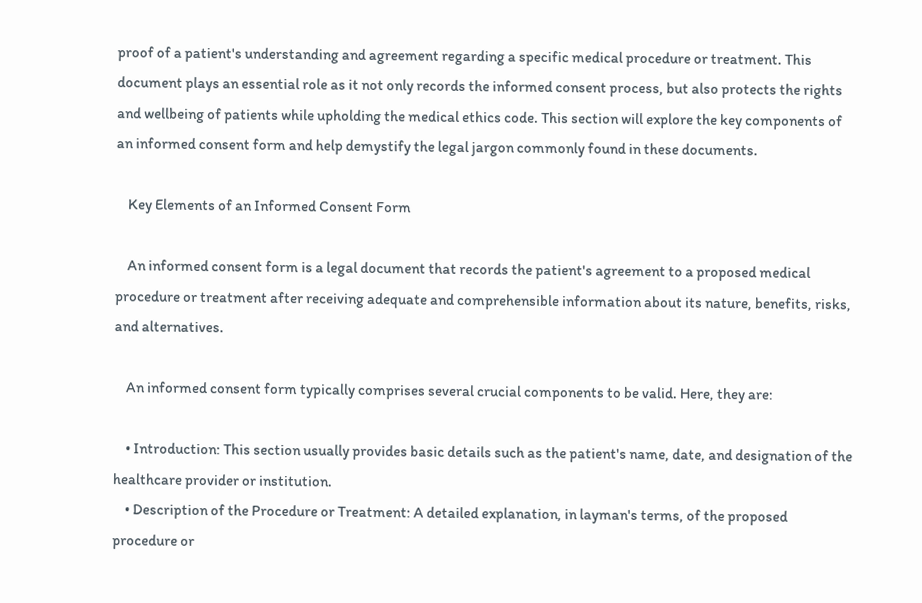proof of a patient's understanding and agreement regarding a specific medical procedure or treatment. This document plays an essential role as it not only records the informed consent process, but also protects the rights and wellbeing of patients while upholding the medical ethics code. This section will explore the key components of an informed consent form and help demystify the legal jargon commonly found in these documents.

    Key Elements of an Informed Consent Form

    An informed consent form is a legal document that records the patient's agreement to a proposed medical procedure or treatment after receiving adequate and comprehensible information about its nature, benefits, risks, and alternatives.

    An informed consent form typically comprises several crucial components to be valid. Here, they are:

    • Introduction: This section usually provides basic details such as the patient's name, date, and designation of the healthcare provider or institution.
    • Description of the Procedure or Treatment: A detailed explanation, in layman's terms, of the proposed procedure or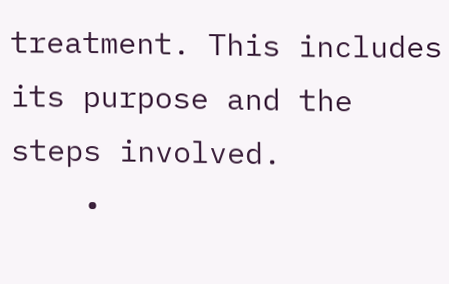treatment. This includes its purpose and the steps involved.
    •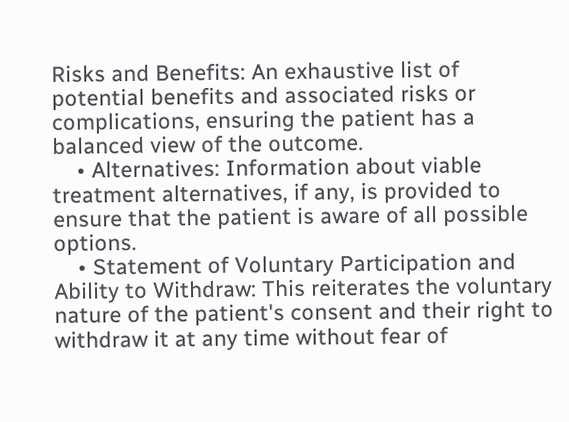Risks and Benefits: An exhaustive list of potential benefits and associated risks or complications, ensuring the patient has a balanced view of the outcome.
    • Alternatives: Information about viable treatment alternatives, if any, is provided to ensure that the patient is aware of all possible options.
    • Statement of Voluntary Participation and Ability to Withdraw: This reiterates the voluntary nature of the patient's consent and their right to withdraw it at any time without fear of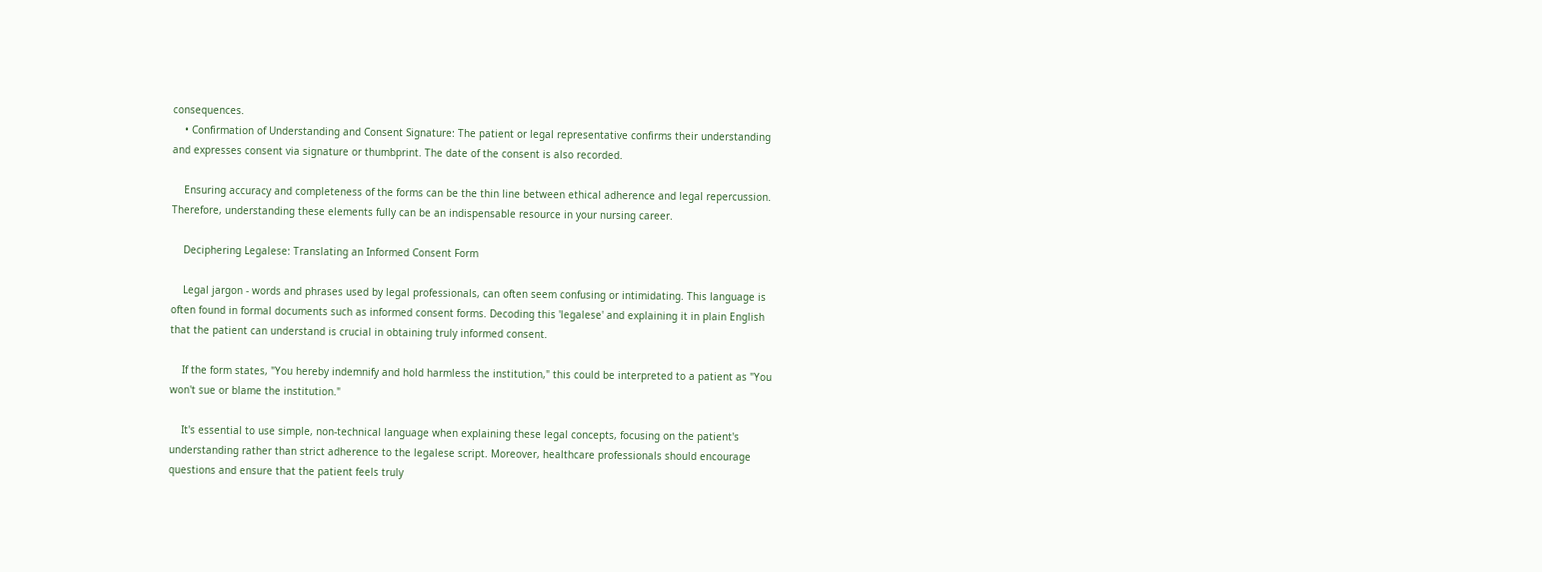consequences.
    • Confirmation of Understanding and Consent Signature: The patient or legal representative confirms their understanding and expresses consent via signature or thumbprint. The date of the consent is also recorded.

    Ensuring accuracy and completeness of the forms can be the thin line between ethical adherence and legal repercussion. Therefore, understanding these elements fully can be an indispensable resource in your nursing career.

    Deciphering Legalese: Translating an Informed Consent Form

    Legal jargon - words and phrases used by legal professionals, can often seem confusing or intimidating. This language is often found in formal documents such as informed consent forms. Decoding this 'legalese' and explaining it in plain English that the patient can understand is crucial in obtaining truly informed consent.

    If the form states, "You hereby indemnify and hold harmless the institution," this could be interpreted to a patient as "You won't sue or blame the institution."

    It's essential to use simple, non-technical language when explaining these legal concepts, focusing on the patient's understanding rather than strict adherence to the legalese script. Moreover, healthcare professionals should encourage questions and ensure that the patient feels truly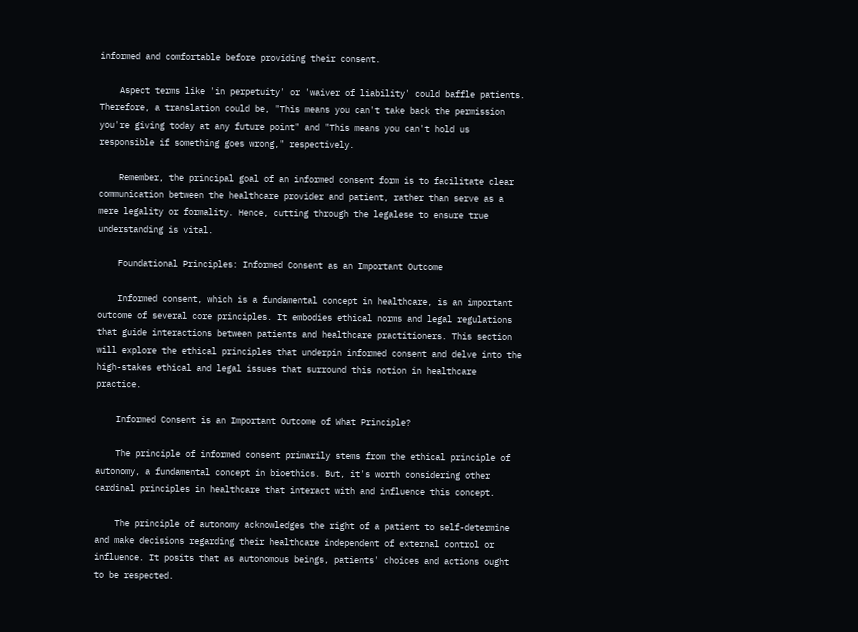informed and comfortable before providing their consent.

    Aspect terms like 'in perpetuity' or 'waiver of liability' could baffle patients. Therefore, a translation could be, "This means you can't take back the permission you're giving today at any future point" and "This means you can't hold us responsible if something goes wrong," respectively.

    Remember, the principal goal of an informed consent form is to facilitate clear communication between the healthcare provider and patient, rather than serve as a mere legality or formality. Hence, cutting through the legalese to ensure true understanding is vital.

    Foundational Principles: Informed Consent as an Important Outcome

    Informed consent, which is a fundamental concept in healthcare, is an important outcome of several core principles. It embodies ethical norms and legal regulations that guide interactions between patients and healthcare practitioners. This section will explore the ethical principles that underpin informed consent and delve into the high-stakes ethical and legal issues that surround this notion in healthcare practice.

    Informed Consent is an Important Outcome of What Principle?

    The principle of informed consent primarily stems from the ethical principle of autonomy, a fundamental concept in bioethics. But, it's worth considering other cardinal principles in healthcare that interact with and influence this concept.

    The principle of autonomy acknowledges the right of a patient to self-determine and make decisions regarding their healthcare independent of external control or influence. It posits that as autonomous beings, patients' choices and actions ought to be respected.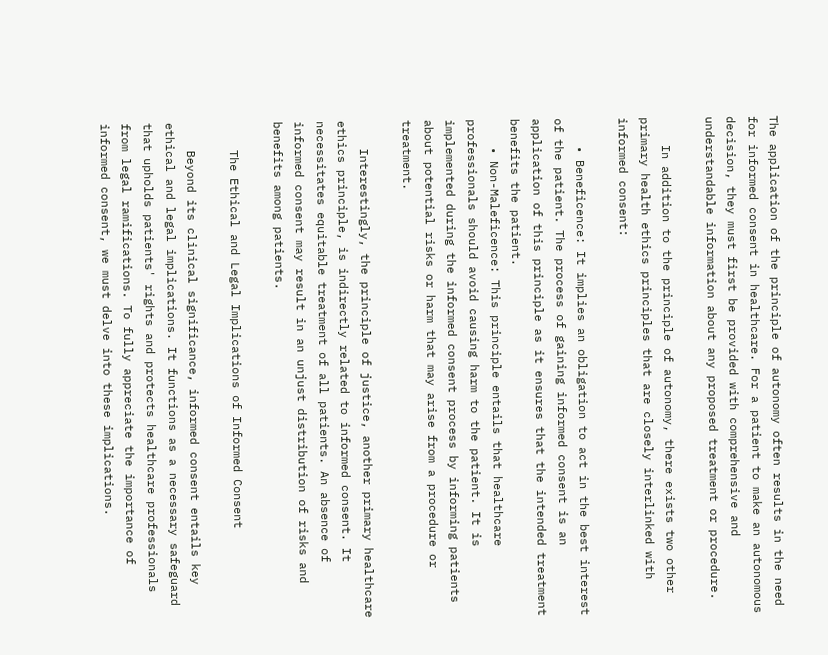The application of the principle of autonomy often results in the need for informed consent in healthcare. For a patient to make an autonomous decision, they must first be provided with comprehensive and understandable information about any proposed treatment or procedure.

    In addition to the principle of autonomy, there exists two other primary health ethics principles that are closely interlinked with informed consent:

    • Beneficence: It implies an obligation to act in the best interest of the patient. The process of gaining informed consent is an application of this principle as it ensures that the intended treatment benefits the patient.
    • Non-Maleficence: This principle entails that healthcare professionals should avoid causing harm to the patient. It is implemented during the informed consent process by informing patients about potential risks or harm that may arise from a procedure or treatment.

    Interestingly, the principle of justice, another primary healthcare ethics principle, is indirectly related to informed consent. It necessitates equitable treatment of all patients. An absence of informed consent may result in an unjust distribution of risks and benefits among patients.

    The Ethical and Legal Implications of Informed Consent

    Beyond its clinical significance, informed consent entails key ethical and legal implications. It functions as a necessary safeguard that upholds patients' rights and protects healthcare professionals from legal ramifications. To fully appreciate the importance of informed consent, we must delve into these implications.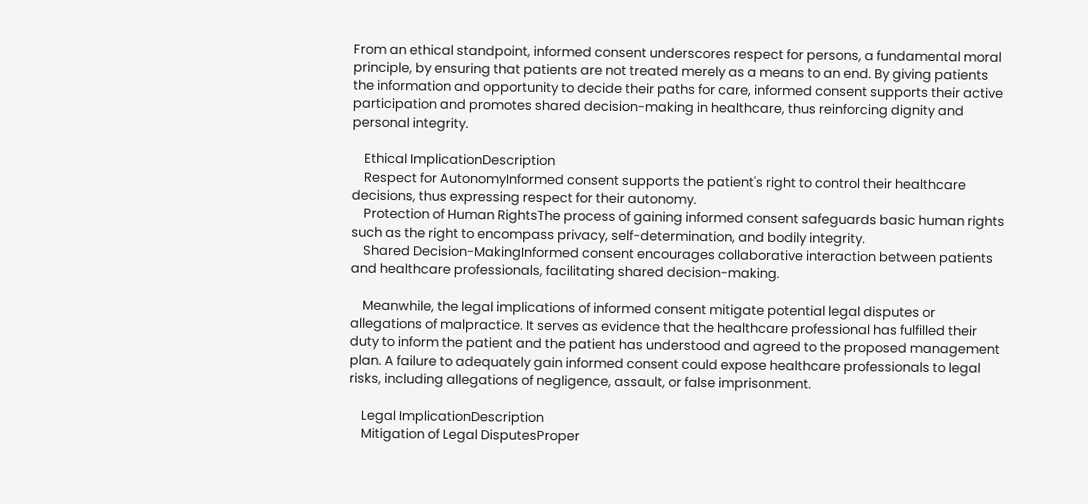From an ethical standpoint, informed consent underscores respect for persons, a fundamental moral principle, by ensuring that patients are not treated merely as a means to an end. By giving patients the information and opportunity to decide their paths for care, informed consent supports their active participation and promotes shared decision-making in healthcare, thus reinforcing dignity and personal integrity.

    Ethical ImplicationDescription
    Respect for AutonomyInformed consent supports the patient's right to control their healthcare decisions, thus expressing respect for their autonomy.
    Protection of Human RightsThe process of gaining informed consent safeguards basic human rights such as the right to encompass privacy, self-determination, and bodily integrity.
    Shared Decision-MakingInformed consent encourages collaborative interaction between patients and healthcare professionals, facilitating shared decision-making.

    Meanwhile, the legal implications of informed consent mitigate potential legal disputes or allegations of malpractice. It serves as evidence that the healthcare professional has fulfilled their duty to inform the patient and the patient has understood and agreed to the proposed management plan. A failure to adequately gain informed consent could expose healthcare professionals to legal risks, including allegations of negligence, assault, or false imprisonment.

    Legal ImplicationDescription
    Mitigation of Legal DisputesProper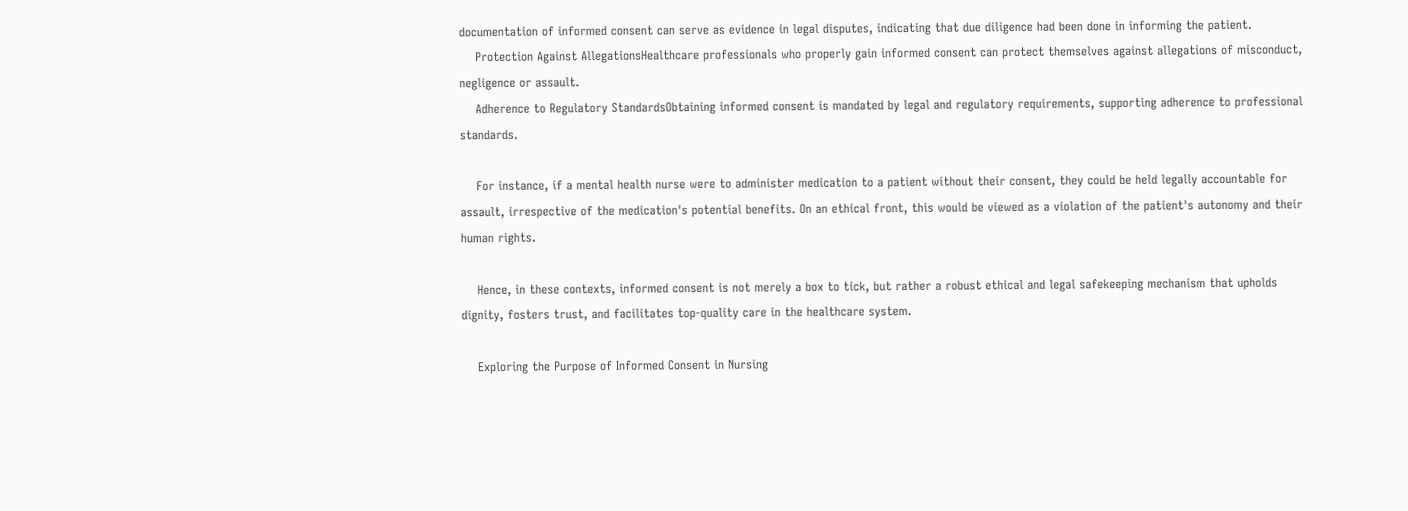documentation of informed consent can serve as evidence in legal disputes, indicating that due diligence had been done in informing the patient.
    Protection Against AllegationsHealthcare professionals who properly gain informed consent can protect themselves against allegations of misconduct, negligence or assault.
    Adherence to Regulatory StandardsObtaining informed consent is mandated by legal and regulatory requirements, supporting adherence to professional standards.

    For instance, if a mental health nurse were to administer medication to a patient without their consent, they could be held legally accountable for assault, irrespective of the medication's potential benefits. On an ethical front, this would be viewed as a violation of the patient's autonomy and their human rights.

    Hence, in these contexts, informed consent is not merely a box to tick, but rather a robust ethical and legal safekeeping mechanism that upholds dignity, fosters trust, and facilitates top-quality care in the healthcare system.

    Exploring the Purpose of Informed Consent in Nursing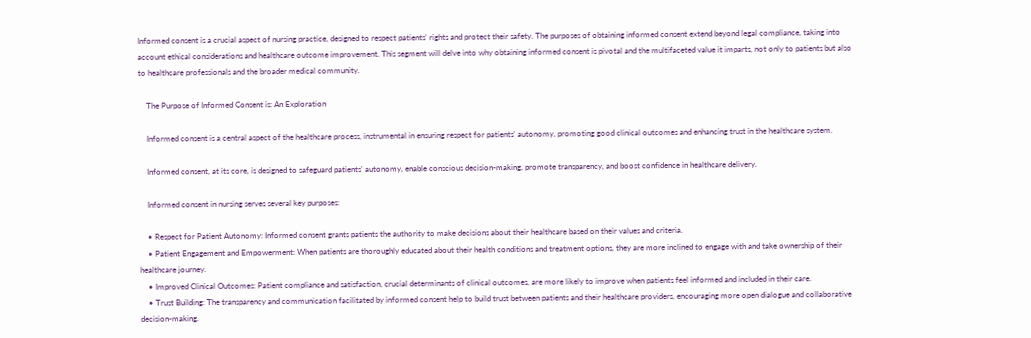Informed consent is a crucial aspect of nursing practice, designed to respect patients' rights and protect their safety. The purposes of obtaining informed consent extend beyond legal compliance, taking into account ethical considerations and healthcare outcome improvement. This segment will delve into why obtaining informed consent is pivotal and the multifaceted value it imparts, not only to patients but also to healthcare professionals and the broader medical community.

    The Purpose of Informed Consent is: An Exploration

    Informed consent is a central aspect of the healthcare process, instrumental in ensuring respect for patients' autonomy, promoting good clinical outcomes and enhancing trust in the healthcare system.

    Informed consent, at its core, is designed to safeguard patients' autonomy, enable conscious decision-making, promote transparency, and boost confidence in healthcare delivery.

    Informed consent in nursing serves several key purposes:

    • Respect for Patient Autonomy: Informed consent grants patients the authority to make decisions about their healthcare based on their values and criteria.
    • Patient Engagement and Empowerment: When patients are thoroughly educated about their health conditions and treatment options, they are more inclined to engage with and take ownership of their healthcare journey.
    • Improved Clinical Outcomes: Patient compliance and satisfaction, crucial determinants of clinical outcomes, are more likely to improve when patients feel informed and included in their care.
    • Trust Building: The transparency and communication facilitated by informed consent help to build trust between patients and their healthcare providers, encouraging more open dialogue and collaborative decision-making.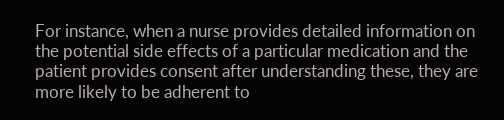For instance, when a nurse provides detailed information on the potential side effects of a particular medication and the patient provides consent after understanding these, they are more likely to be adherent to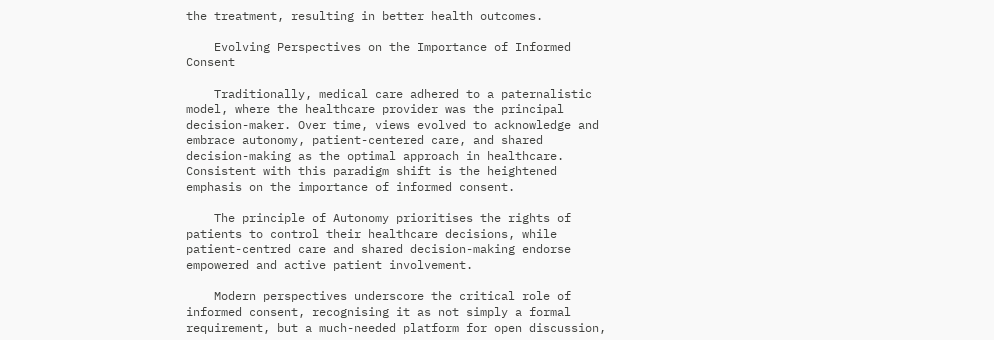the treatment, resulting in better health outcomes.

    Evolving Perspectives on the Importance of Informed Consent

    Traditionally, medical care adhered to a paternalistic model, where the healthcare provider was the principal decision-maker. Over time, views evolved to acknowledge and embrace autonomy, patient-centered care, and shared decision-making as the optimal approach in healthcare. Consistent with this paradigm shift is the heightened emphasis on the importance of informed consent.

    The principle of Autonomy prioritises the rights of patients to control their healthcare decisions, while patient-centred care and shared decision-making endorse empowered and active patient involvement.

    Modern perspectives underscore the critical role of informed consent, recognising it as not simply a formal requirement, but a much-needed platform for open discussion,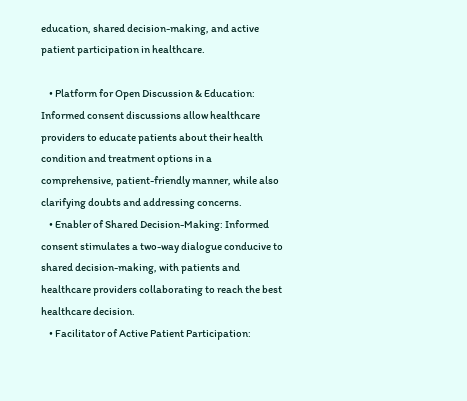education, shared decision-making, and active patient participation in healthcare.

    • Platform for Open Discussion & Education: Informed consent discussions allow healthcare providers to educate patients about their health condition and treatment options in a comprehensive, patient-friendly manner, while also clarifying doubts and addressing concerns.
    • Enabler of Shared Decision-Making: Informed consent stimulates a two-way dialogue conducive to shared decision-making, with patients and healthcare providers collaborating to reach the best healthcare decision.
    • Facilitator of Active Patient Participation: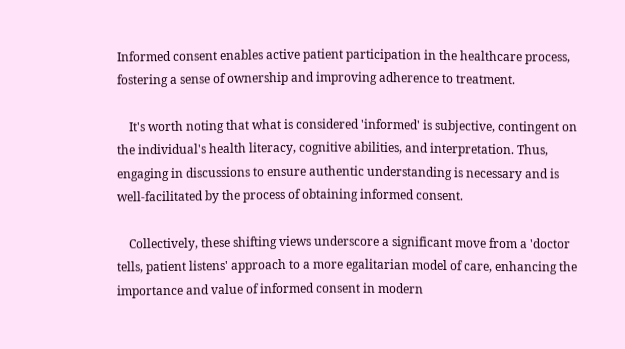Informed consent enables active patient participation in the healthcare process, fostering a sense of ownership and improving adherence to treatment.

    It's worth noting that what is considered 'informed' is subjective, contingent on the individual's health literacy, cognitive abilities, and interpretation. Thus, engaging in discussions to ensure authentic understanding is necessary and is well-facilitated by the process of obtaining informed consent.

    Collectively, these shifting views underscore a significant move from a 'doctor tells, patient listens' approach to a more egalitarian model of care, enhancing the importance and value of informed consent in modern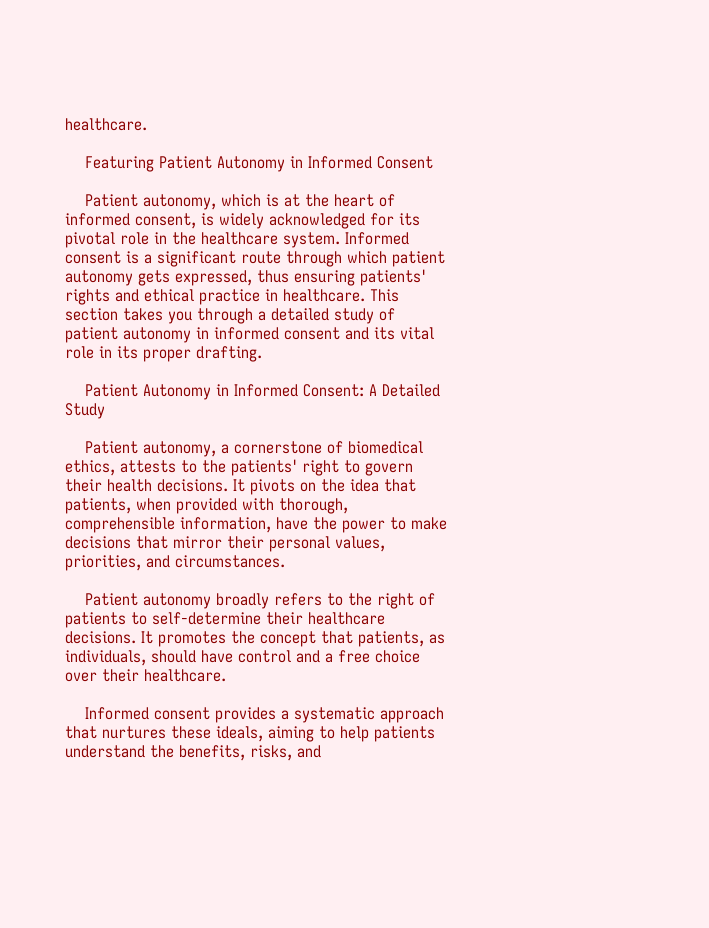healthcare.

    Featuring Patient Autonomy in Informed Consent

    Patient autonomy, which is at the heart of informed consent, is widely acknowledged for its pivotal role in the healthcare system. Informed consent is a significant route through which patient autonomy gets expressed, thus ensuring patients' rights and ethical practice in healthcare. This section takes you through a detailed study of patient autonomy in informed consent and its vital role in its proper drafting.

    Patient Autonomy in Informed Consent: A Detailed Study

    Patient autonomy, a cornerstone of biomedical ethics, attests to the patients' right to govern their health decisions. It pivots on the idea that patients, when provided with thorough, comprehensible information, have the power to make decisions that mirror their personal values, priorities, and circumstances.

    Patient autonomy broadly refers to the right of patients to self-determine their healthcare decisions. It promotes the concept that patients, as individuals, should have control and a free choice over their healthcare.

    Informed consent provides a systematic approach that nurtures these ideals, aiming to help patients understand the benefits, risks, and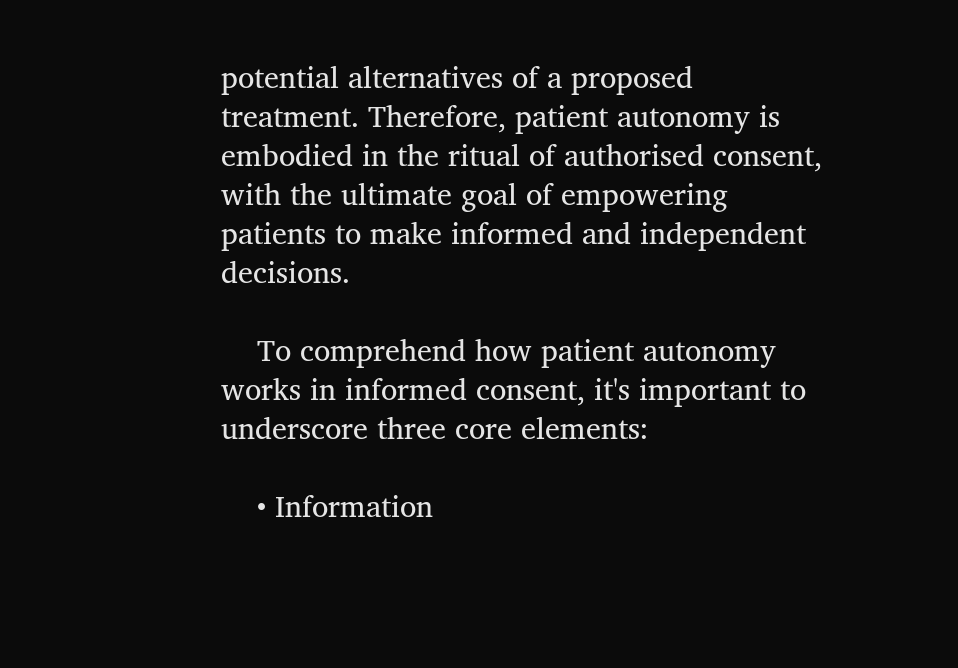potential alternatives of a proposed treatment. Therefore, patient autonomy is embodied in the ritual of authorised consent, with the ultimate goal of empowering patients to make informed and independent decisions.

    To comprehend how patient autonomy works in informed consent, it's important to underscore three core elements:

    • Information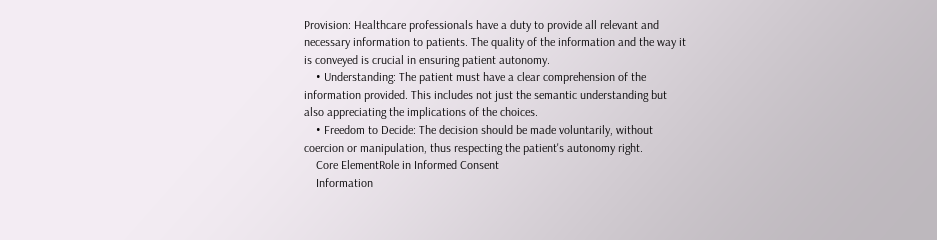Provision: Healthcare professionals have a duty to provide all relevant and necessary information to patients. The quality of the information and the way it is conveyed is crucial in ensuring patient autonomy.
    • Understanding: The patient must have a clear comprehension of the information provided. This includes not just the semantic understanding but also appreciating the implications of the choices.
    • Freedom to Decide: The decision should be made voluntarily, without coercion or manipulation, thus respecting the patient's autonomy right.
    Core ElementRole in Informed Consent
    Information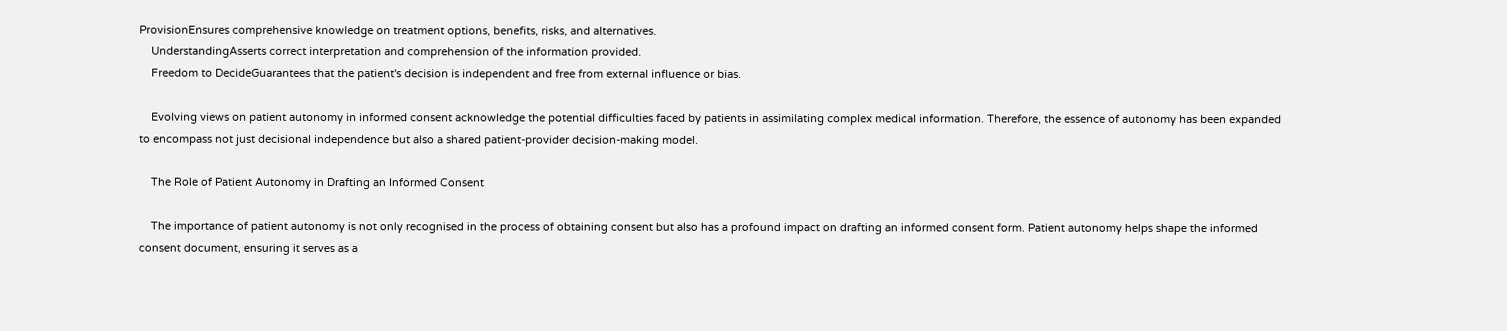ProvisionEnsures comprehensive knowledge on treatment options, benefits, risks, and alternatives.
    UnderstandingAsserts correct interpretation and comprehension of the information provided.
    Freedom to DecideGuarantees that the patient's decision is independent and free from external influence or bias.

    Evolving views on patient autonomy in informed consent acknowledge the potential difficulties faced by patients in assimilating complex medical information. Therefore, the essence of autonomy has been expanded to encompass not just decisional independence but also a shared patient-provider decision-making model.

    The Role of Patient Autonomy in Drafting an Informed Consent

    The importance of patient autonomy is not only recognised in the process of obtaining consent but also has a profound impact on drafting an informed consent form. Patient autonomy helps shape the informed consent document, ensuring it serves as a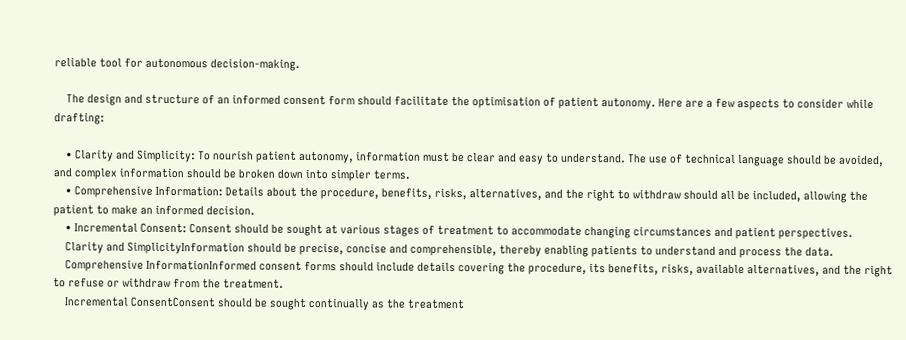reliable tool for autonomous decision-making.

    The design and structure of an informed consent form should facilitate the optimisation of patient autonomy. Here are a few aspects to consider while drafting:

    • Clarity and Simplicity: To nourish patient autonomy, information must be clear and easy to understand. The use of technical language should be avoided, and complex information should be broken down into simpler terms.
    • Comprehensive Information: Details about the procedure, benefits, risks, alternatives, and the right to withdraw should all be included, allowing the patient to make an informed decision.
    • Incremental Consent: Consent should be sought at various stages of treatment to accommodate changing circumstances and patient perspectives.
    Clarity and SimplicityInformation should be precise, concise and comprehensible, thereby enabling patients to understand and process the data.
    Comprehensive InformationInformed consent forms should include details covering the procedure, its benefits, risks, available alternatives, and the right to refuse or withdraw from the treatment.
    Incremental ConsentConsent should be sought continually as the treatment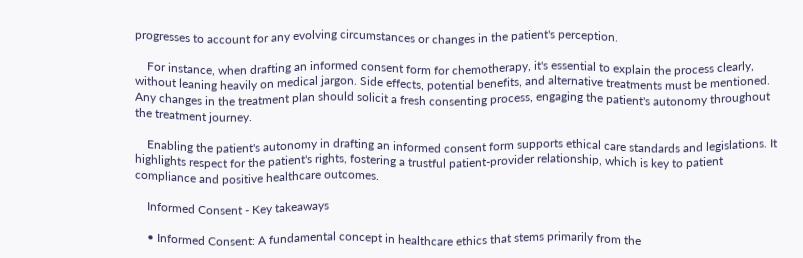progresses to account for any evolving circumstances or changes in the patient's perception.

    For instance, when drafting an informed consent form for chemotherapy, it's essential to explain the process clearly, without leaning heavily on medical jargon. Side effects, potential benefits, and alternative treatments must be mentioned. Any changes in the treatment plan should solicit a fresh consenting process, engaging the patient's autonomy throughout the treatment journey.

    Enabling the patient's autonomy in drafting an informed consent form supports ethical care standards and legislations. It highlights respect for the patient's rights, fostering a trustful patient-provider relationship, which is key to patient compliance and positive healthcare outcomes.

    Informed Consent - Key takeaways

    • Informed Consent: A fundamental concept in healthcare ethics that stems primarily from the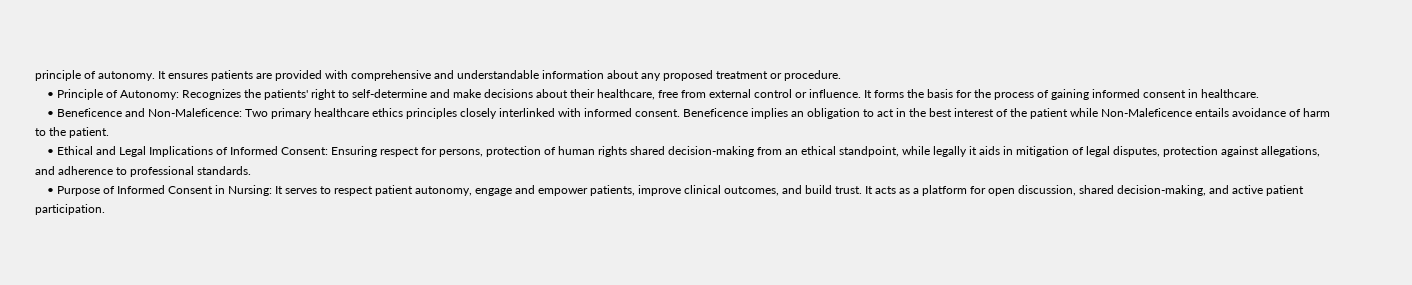principle of autonomy. It ensures patients are provided with comprehensive and understandable information about any proposed treatment or procedure.
    • Principle of Autonomy: Recognizes the patients' right to self-determine and make decisions about their healthcare, free from external control or influence. It forms the basis for the process of gaining informed consent in healthcare.
    • Beneficence and Non-Maleficence: Two primary healthcare ethics principles closely interlinked with informed consent. Beneficence implies an obligation to act in the best interest of the patient while Non-Maleficence entails avoidance of harm to the patient.
    • Ethical and Legal Implications of Informed Consent: Ensuring respect for persons, protection of human rights shared decision-making from an ethical standpoint, while legally it aids in mitigation of legal disputes, protection against allegations, and adherence to professional standards.
    • Purpose of Informed Consent in Nursing: It serves to respect patient autonomy, engage and empower patients, improve clinical outcomes, and build trust. It acts as a platform for open discussion, shared decision-making, and active patient participation.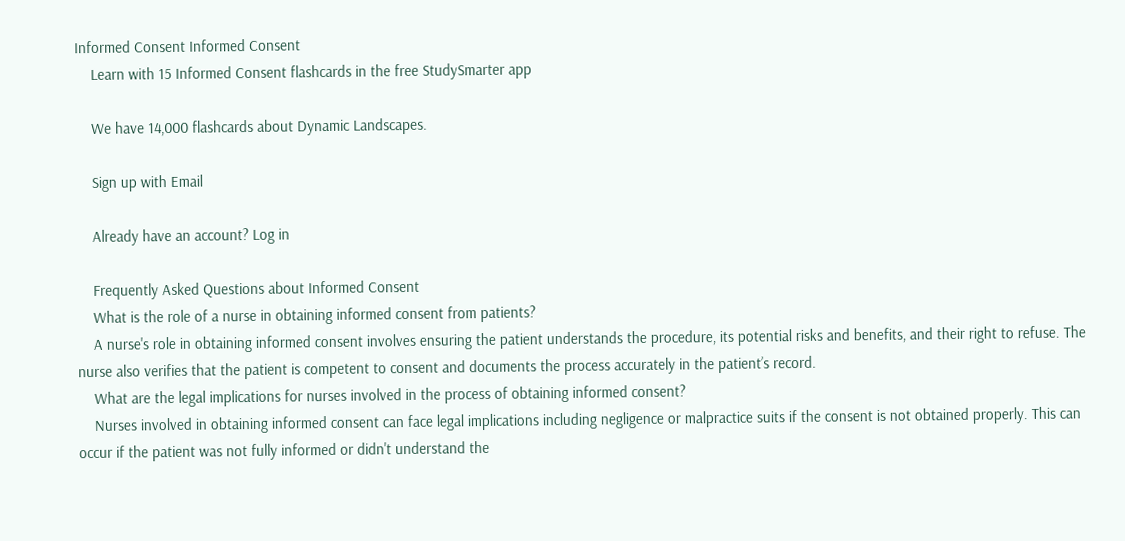Informed Consent Informed Consent
    Learn with 15 Informed Consent flashcards in the free StudySmarter app

    We have 14,000 flashcards about Dynamic Landscapes.

    Sign up with Email

    Already have an account? Log in

    Frequently Asked Questions about Informed Consent
    What is the role of a nurse in obtaining informed consent from patients?
    A nurse's role in obtaining informed consent involves ensuring the patient understands the procedure, its potential risks and benefits, and their right to refuse. The nurse also verifies that the patient is competent to consent and documents the process accurately in the patient’s record.
    What are the legal implications for nurses involved in the process of obtaining informed consent?
    Nurses involved in obtaining informed consent can face legal implications including negligence or malpractice suits if the consent is not obtained properly. This can occur if the patient was not fully informed or didn't understand the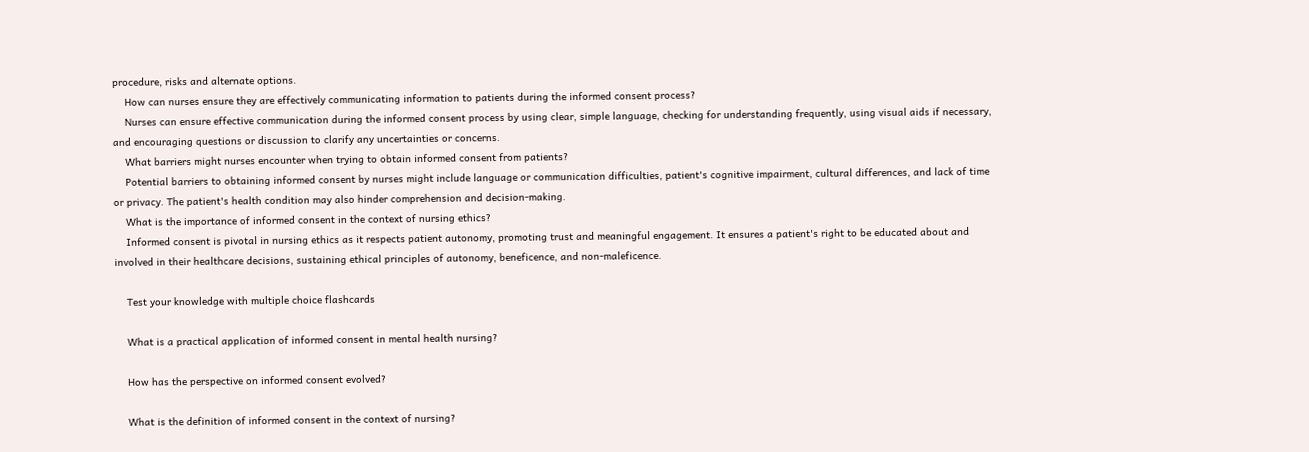procedure, risks and alternate options.
    How can nurses ensure they are effectively communicating information to patients during the informed consent process?
    Nurses can ensure effective communication during the informed consent process by using clear, simple language, checking for understanding frequently, using visual aids if necessary, and encouraging questions or discussion to clarify any uncertainties or concerns.
    What barriers might nurses encounter when trying to obtain informed consent from patients?
    Potential barriers to obtaining informed consent by nurses might include language or communication difficulties, patient's cognitive impairment, cultural differences, and lack of time or privacy. The patient's health condition may also hinder comprehension and decision-making.
    What is the importance of informed consent in the context of nursing ethics?
    Informed consent is pivotal in nursing ethics as it respects patient autonomy, promoting trust and meaningful engagement. It ensures a patient's right to be educated about and involved in their healthcare decisions, sustaining ethical principles of autonomy, beneficence, and non-maleficence.

    Test your knowledge with multiple choice flashcards

    What is a practical application of informed consent in mental health nursing?

    How has the perspective on informed consent evolved?

    What is the definition of informed consent in the context of nursing?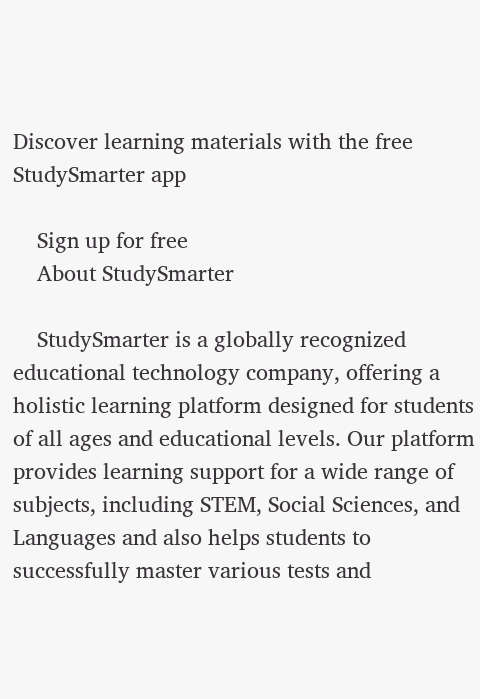Discover learning materials with the free StudySmarter app

    Sign up for free
    About StudySmarter

    StudySmarter is a globally recognized educational technology company, offering a holistic learning platform designed for students of all ages and educational levels. Our platform provides learning support for a wide range of subjects, including STEM, Social Sciences, and Languages and also helps students to successfully master various tests and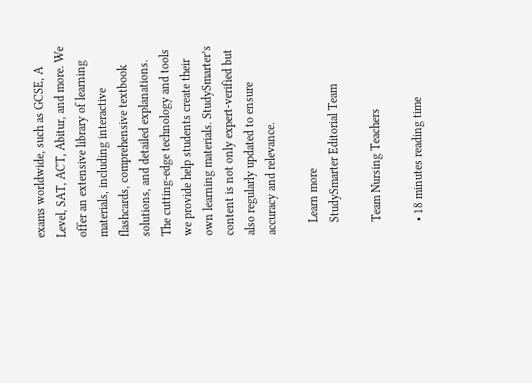exams worldwide, such as GCSE, A Level, SAT, ACT, Abitur, and more. We offer an extensive library of learning materials, including interactive flashcards, comprehensive textbook solutions, and detailed explanations. The cutting-edge technology and tools we provide help students create their own learning materials. StudySmarter’s content is not only expert-verified but also regularly updated to ensure accuracy and relevance.

    Learn more
    StudySmarter Editorial Team

    Team Nursing Teachers

    • 18 minutes reading time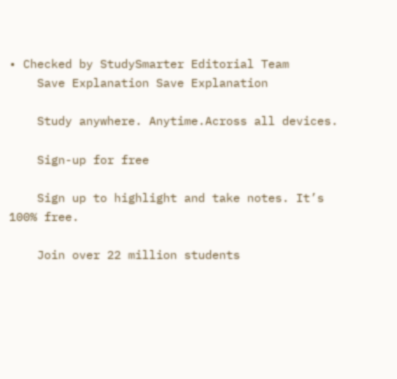• Checked by StudySmarter Editorial Team
    Save Explanation Save Explanation

    Study anywhere. Anytime.Across all devices.

    Sign-up for free

    Sign up to highlight and take notes. It’s 100% free.

    Join over 22 million students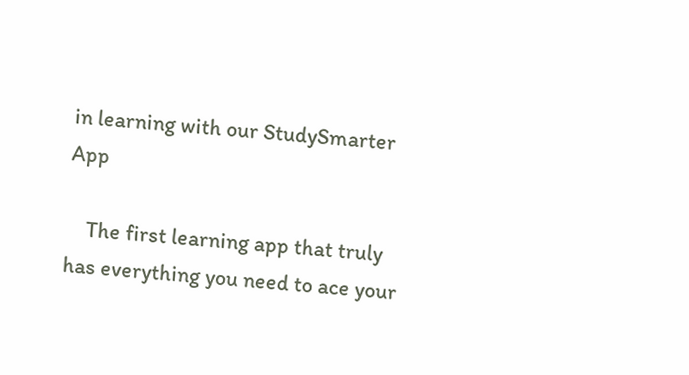in learning with our StudySmarter App

    The first learning app that truly has everything you need to ace your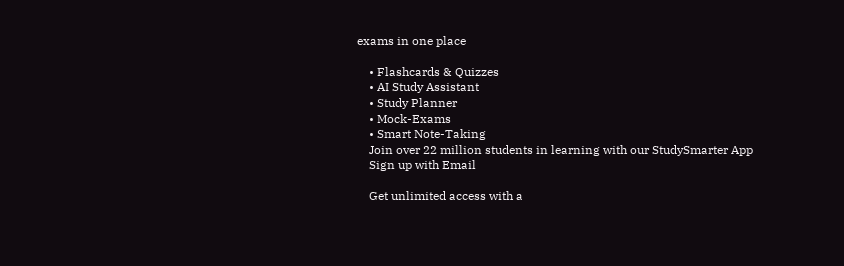exams in one place

    • Flashcards & Quizzes
    • AI Study Assistant
    • Study Planner
    • Mock-Exams
    • Smart Note-Taking
    Join over 22 million students in learning with our StudySmarter App
    Sign up with Email

    Get unlimited access with a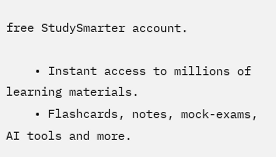free StudySmarter account.

    • Instant access to millions of learning materials.
    • Flashcards, notes, mock-exams, AI tools and more.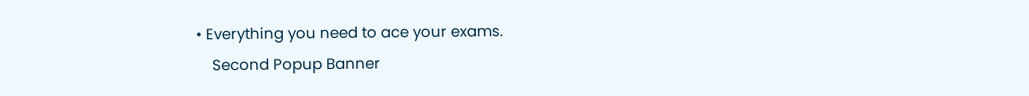• Everything you need to ace your exams.
    Second Popup Banner